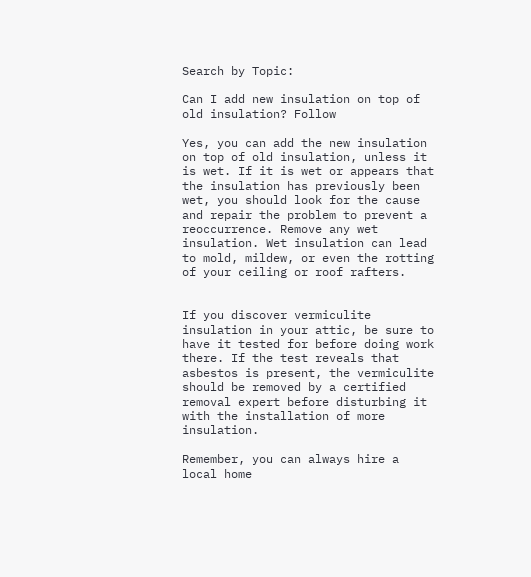Search by Topic:

Can I add new insulation on top of old insulation? Follow

Yes, you can add the new insulation on top of old insulation, unless it is wet. If it is wet or appears that the insulation has previously been wet, you should look for the cause and repair the problem to prevent a reoccurrence. Remove any wet insulation. Wet insulation can lead to mold, mildew, or even the rotting of your ceiling or roof rafters.


If you discover vermiculite insulation in your attic, be sure to have it tested for before doing work there. If the test reveals that asbestos is present, the vermiculite should be removed by a certified removal expert before disturbing it with the installation of more insulation.

Remember, you can always hire a local home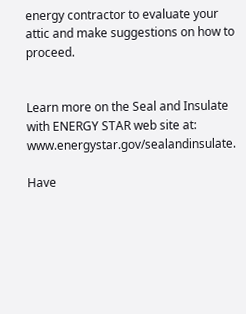energy contractor to evaluate your attic and make suggestions on how to proceed.


Learn more on the Seal and Insulate with ENERGY STAR web site at:  www.energystar.gov/sealandinsulate.

Have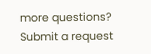more questions? Submit a request